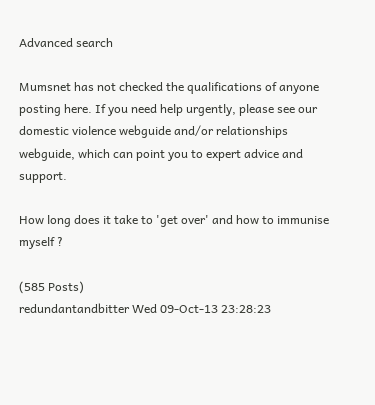Advanced search

Mumsnet has not checked the qualifications of anyone posting here. If you need help urgently, please see our domestic violence webguide and/or relationships webguide, which can point you to expert advice and support.

How long does it take to 'get over' and how to immunise myself ?

(585 Posts)
redundantandbitter Wed 09-Oct-13 23:28:23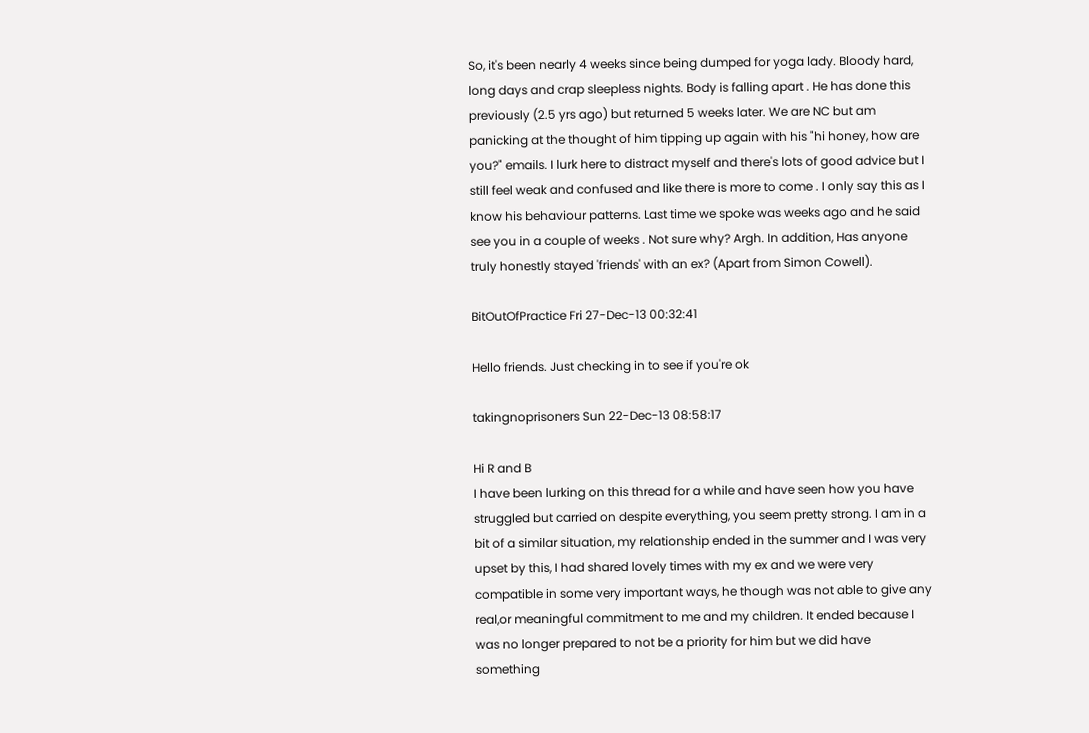So, it's been nearly 4 weeks since being dumped for yoga lady. Bloody hard, long days and crap sleepless nights. Body is falling apart . He has done this previously (2.5 yrs ago) but returned 5 weeks later. We are NC but am panicking at the thought of him tipping up again with his "hi honey, how are you?" emails. I lurk here to distract myself and there's lots of good advice but I still feel weak and confused and like there is more to come . I only say this as I know his behaviour patterns. Last time we spoke was weeks ago and he said see you in a couple of weeks . Not sure why? Argh. In addition, Has anyone truly honestly stayed 'friends' with an ex? (Apart from Simon Cowell).

BitOutOfPractice Fri 27-Dec-13 00:32:41

Hello friends. Just checking in to see if you're ok

takingnoprisoners Sun 22-Dec-13 08:58:17

Hi R and B
I have been lurking on this thread for a while and have seen how you have struggled but carried on despite everything, you seem pretty strong. I am in a bit of a similar situation, my relationship ended in the summer and I was very upset by this, I had shared lovely times with my ex and we were very compatible in some very important ways, he though was not able to give any real,or meaningful commitment to me and my children. It ended because I was no longer prepared to not be a priority for him but we did have something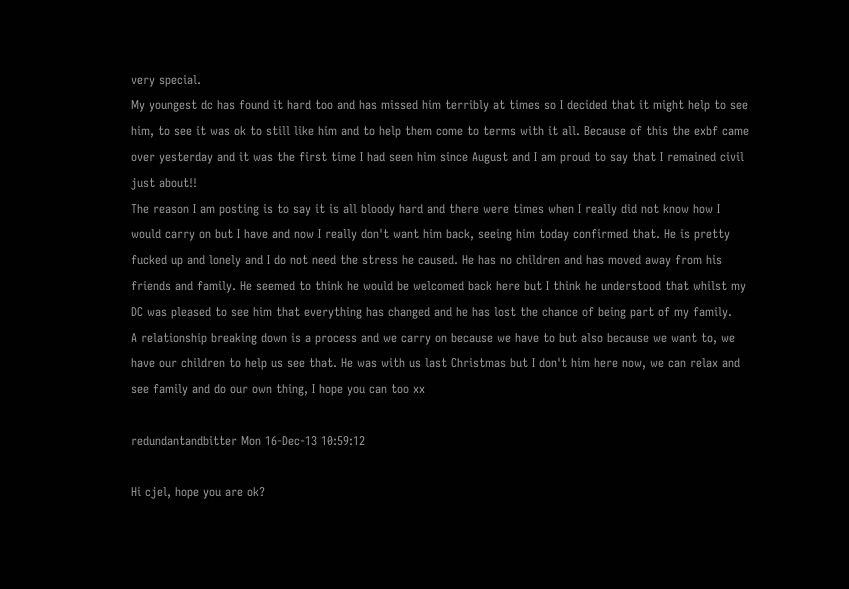very special.
My youngest dc has found it hard too and has missed him terribly at times so I decided that it might help to see him, to see it was ok to still like him and to help them come to terms with it all. Because of this the exbf came over yesterday and it was the first time I had seen him since August and I am proud to say that I remained civil just about!!
The reason I am posting is to say it is all bloody hard and there were times when I really did not know how I would carry on but I have and now I really don't want him back, seeing him today confirmed that. He is pretty fucked up and lonely and I do not need the stress he caused. He has no children and has moved away from his friends and family. He seemed to think he would be welcomed back here but I think he understood that whilst my DC was pleased to see him that everything has changed and he has lost the chance of being part of my family.
A relationship breaking down is a process and we carry on because we have to but also because we want to, we have our children to help us see that. He was with us last Christmas but I don't him here now, we can relax and see family and do our own thing, I hope you can too xx

redundantandbitter Mon 16-Dec-13 10:59:12

Hi cjel, hope you are ok?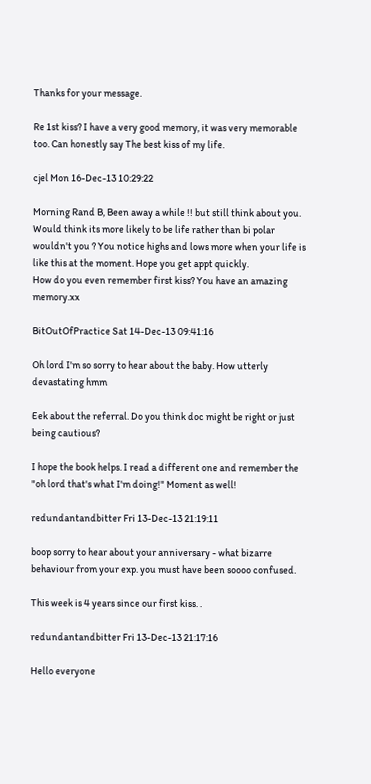Thanks for your message.

Re 1st kiss? I have a very good memory, it was very memorable too. Can honestly say The best kiss of my life.

cjel Mon 16-Dec-13 10:29:22

Morning Rand B, Been away a while !! but still think about you. Would think its more likely to be life rather than bi polar wouldn't you ? You notice highs and lows more when your life is like this at the moment. Hope you get appt quickly.
How do you even remember first kiss? You have an amazing memory.xx

BitOutOfPractice Sat 14-Dec-13 09:41:16

Oh lord I'm so sorry to hear about the baby. How utterly devastating hmm

Eek about the referral. Do you think doc might be right or just being cautious?

I hope the book helps. I read a different one and remember the "oh lord that's what I'm doing!" Moment as well!

redundantandbitter Fri 13-Dec-13 21:19:11

boop sorry to hear about your anniversary - what bizarre behaviour from your exp. you must have been soooo confused.

This week is 4 years since our first kiss. .

redundantandbitter Fri 13-Dec-13 21:17:16

Hello everyone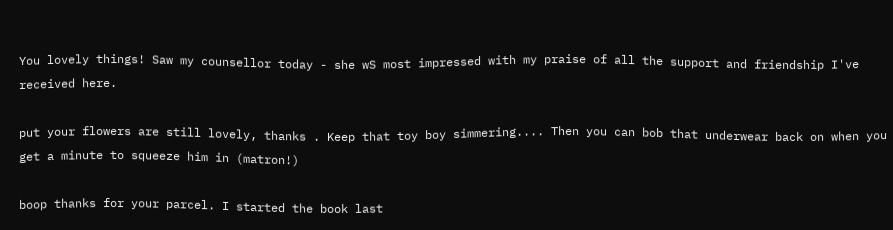You lovely things! Saw my counsellor today - she wS most impressed with my praise of all the support and friendship I've received here.

put your flowers are still lovely, thanks . Keep that toy boy simmering.... Then you can bob that underwear back on when you get a minute to squeeze him in (matron!)

boop thanks for your parcel. I started the book last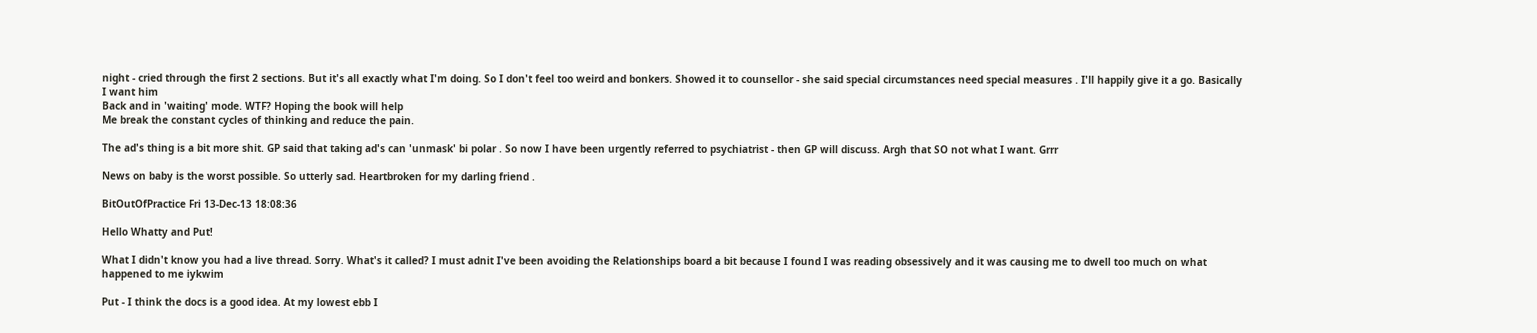night - cried through the first 2 sections. But it's all exactly what I'm doing. So I don't feel too weird and bonkers. Showed it to counsellor - she said special circumstances need special measures . I'll happily give it a go. Basically I want him
Back and in 'waiting' mode. WTF? Hoping the book will help
Me break the constant cycles of thinking and reduce the pain.

The ad's thing is a bit more shit. GP said that taking ad's can 'unmask' bi polar . So now I have been urgently referred to psychiatrist - then GP will discuss. Argh that SO not what I want. Grrr

News on baby is the worst possible. So utterly sad. Heartbroken for my darling friend .

BitOutOfPractice Fri 13-Dec-13 18:08:36

Hello Whatty and Put!

What I didn't know you had a live thread. Sorry. What's it called? I must adnit I've been avoiding the Relationships board a bit because I found I was reading obsessively and it was causing me to dwell too much on what happened to me iykwim

Put - I think the docs is a good idea. At my lowest ebb I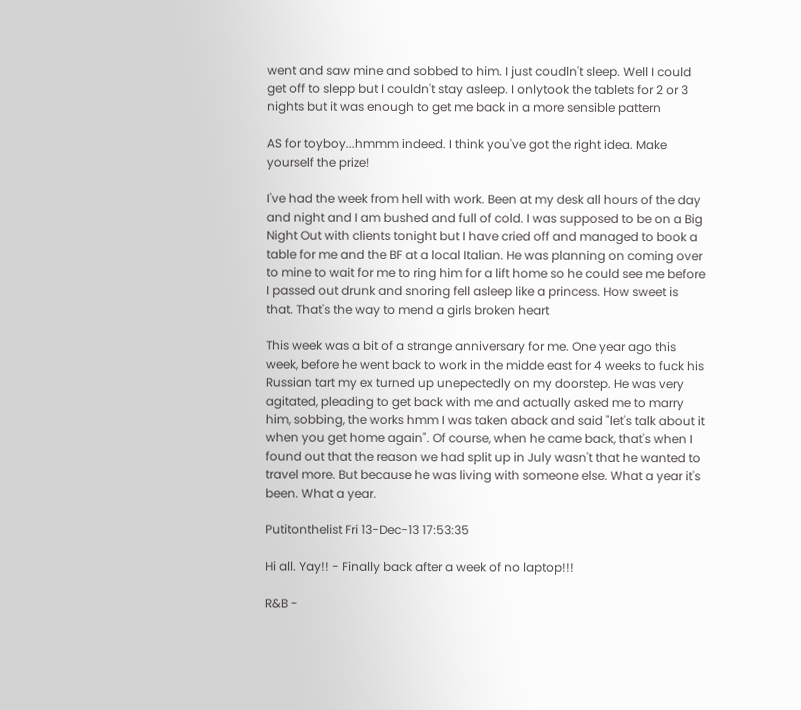went and saw mine and sobbed to him. I just coudln't sleep. Well I could get off to slepp but I couldn't stay asleep. I onlytook the tablets for 2 or 3 nights but it was enough to get me back in a more sensible pattern

AS for toyboy...hmmm indeed. I think you've got the right idea. Make yourself the prize!

I've had the week from hell with work. Been at my desk all hours of the day and night and I am bushed and full of cold. I was supposed to be on a Big Night Out with clients tonight but I have cried off and managed to book a table for me and the BF at a local Italian. He was planning on coming over to mine to wait for me to ring him for a lift home so he could see me before I passed out drunk and snoring fell asleep like a princess. How sweet is that. That's the way to mend a girls broken heart

This week was a bit of a strange anniversary for me. One year ago this week, before he went back to work in the midde east for 4 weeks to fuck his Russian tart my ex turned up unepectedly on my doorstep. He was very agitated, pleading to get back with me and actually asked me to marry him, sobbing, the works hmm I was taken aback and said "let's talk about it when you get home again". Of course, when he came back, that's when I found out that the reason we had split up in July wasn't that he wanted to travel more. But because he was living with someone else. What a year it's been. What a year.

Putitonthelist Fri 13-Dec-13 17:53:35

Hi all. Yay!! - Finally back after a week of no laptop!!!

R&B -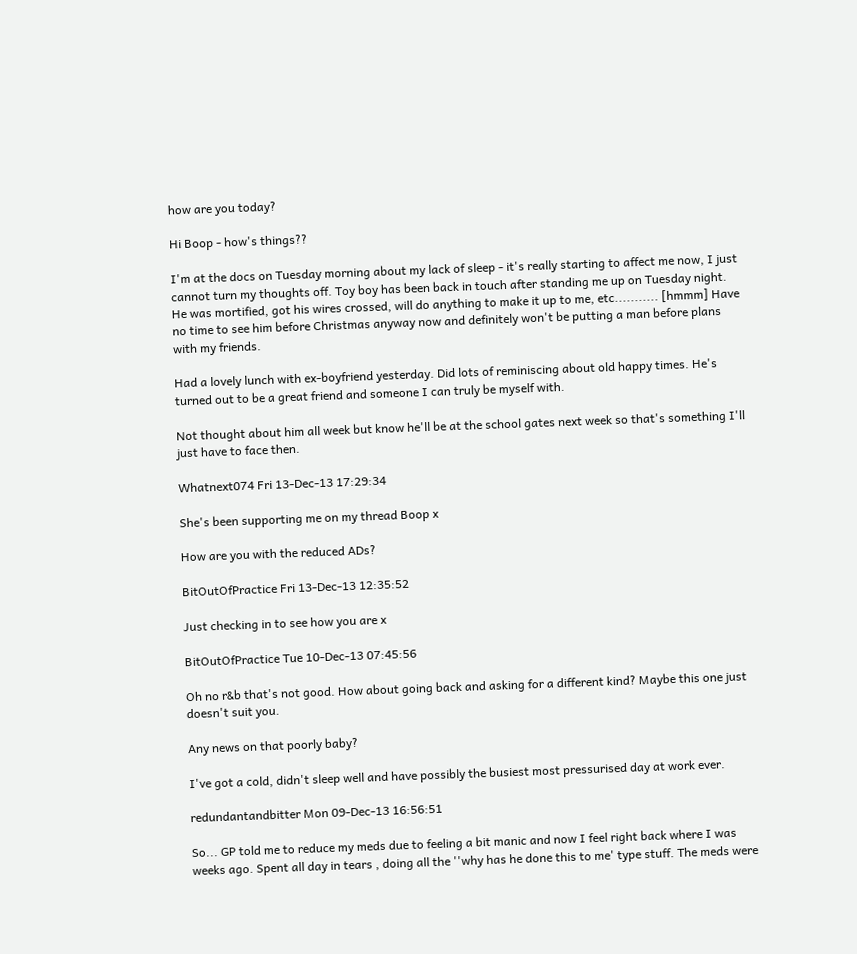how are you today?

Hi Boop - how's things??

I'm at the docs on Tuesday morning about my lack of sleep - it's really starting to affect me now, I just cannot turn my thoughts off. Toy boy has been back in touch after standing me up on Tuesday night. He was mortified, got his wires crossed, will do anything to make it up to me, etc........... [hmmm] Have no time to see him before Christmas anyway now and definitely won't be putting a man before plans with my friends.

Had a lovely lunch with ex-boyfriend yesterday. Did lots of reminiscing about old happy times. He's turned out to be a great friend and someone I can truly be myself with.

Not thought about him all week but know he'll be at the school gates next week so that's something I'll just have to face then.

Whatnext074 Fri 13-Dec-13 17:29:34

She's been supporting me on my thread Boop x

How are you with the reduced ADs?

BitOutOfPractice Fri 13-Dec-13 12:35:52

Just checking in to see how you are x

BitOutOfPractice Tue 10-Dec-13 07:45:56

Oh no r&b that's not good. How about going back and asking for a different kind? Maybe this one just doesn't suit you.

Any news on that poorly baby?

I've got a cold, didn't sleep well and have possibly the busiest most pressurised day at work ever.

redundantandbitter Mon 09-Dec-13 16:56:51

So... GP told me to reduce my meds due to feeling a bit manic and now I feel right back where I was weeks ago. Spent all day in tears , doing all the ''why has he done this to me' type stuff. The meds were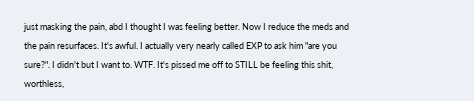just masking the pain, abd I thought I was feeling better. Now I reduce the meds and the pain resurfaces. It's awful. I actually very nearly called EXP to ask him "are you sure?". I didn't but I want to. WTF. It's pissed me off to STILL be feeling this shit, worthless,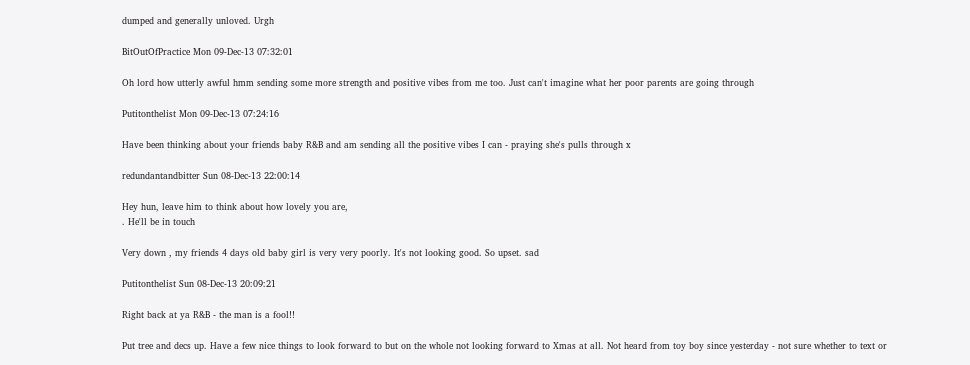dumped and generally unloved. Urgh

BitOutOfPractice Mon 09-Dec-13 07:32:01

Oh lord how utterly awful hmm sending some more strength and positive vibes from me too. Just can't imagine what her poor parents are going through

Putitonthelist Mon 09-Dec-13 07:24:16

Have been thinking about your friends baby R&B and am sending all the positive vibes I can - praying she's pulls through x

redundantandbitter Sun 08-Dec-13 22:00:14

Hey hun, leave him to think about how lovely you are,
. He'll be in touch

Very down , my friends 4 days old baby girl is very very poorly. It's not looking good. So upset. sad

Putitonthelist Sun 08-Dec-13 20:09:21

Right back at ya R&B - the man is a fool!!

Put tree and decs up. Have a few nice things to look forward to but on the whole not looking forward to Xmas at all. Not heard from toy boy since yesterday - not sure whether to text or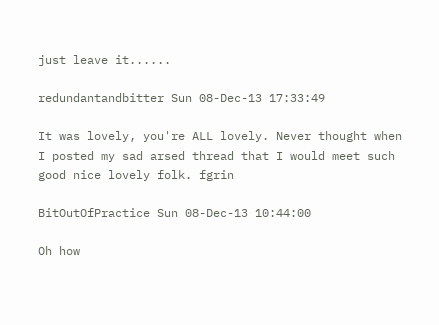just leave it......

redundantandbitter Sun 08-Dec-13 17:33:49

It was lovely, you're ALL lovely. Never thought when I posted my sad arsed thread that I would meet such good nice lovely folk. fgrin

BitOutOfPractice Sun 08-Dec-13 10:44:00

Oh how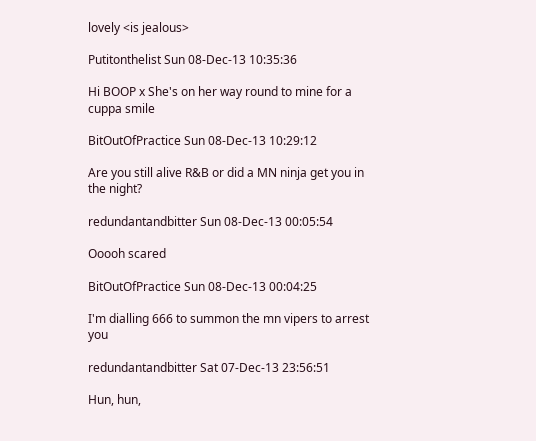lovely <is jealous>

Putitonthelist Sun 08-Dec-13 10:35:36

Hi BOOP x She's on her way round to mine for a cuppa smile

BitOutOfPractice Sun 08-Dec-13 10:29:12

Are you still alive R&B or did a MN ninja get you in the night?

redundantandbitter Sun 08-Dec-13 00:05:54

Ooooh scared

BitOutOfPractice Sun 08-Dec-13 00:04:25

I'm dialling 666 to summon the mn vipers to arrest you

redundantandbitter Sat 07-Dec-13 23:56:51

Hun, hun,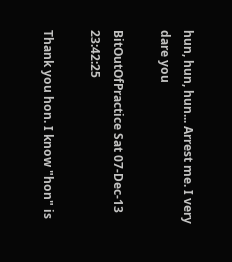hun, hun, hun... Arrest me. I very dare you

BitOutOfPractice Sat 07-Dec-13 23:42:25

Thank you hon. I know "hon" is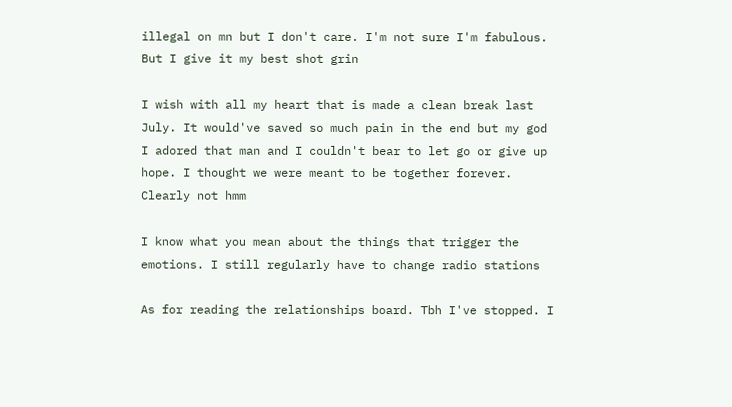illegal on mn but I don't care. I'm not sure I'm fabulous. But I give it my best shot grin

I wish with all my heart that is made a clean break last July. It would've saved so much pain in the end but my god I adored that man and I couldn't bear to let go or give up hope. I thought we were meant to be together forever. Clearly not hmm

I know what you mean about the things that trigger the emotions. I still regularly have to change radio stations

As for reading the relationships board. Tbh I've stopped. I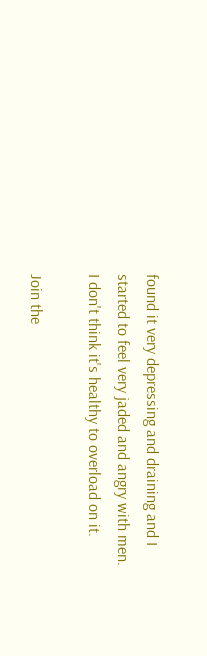found it very depressing and draining and I started to feel very jaded and angry with men. I don't think it's healthy to overload on it.

Join the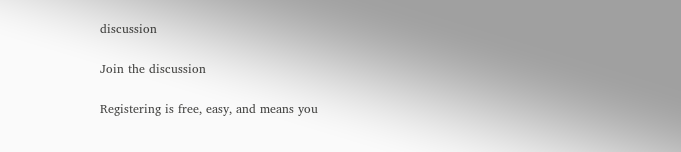discussion

Join the discussion

Registering is free, easy, and means you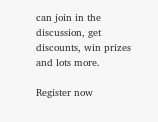can join in the discussion, get discounts, win prizes and lots more.

Register now